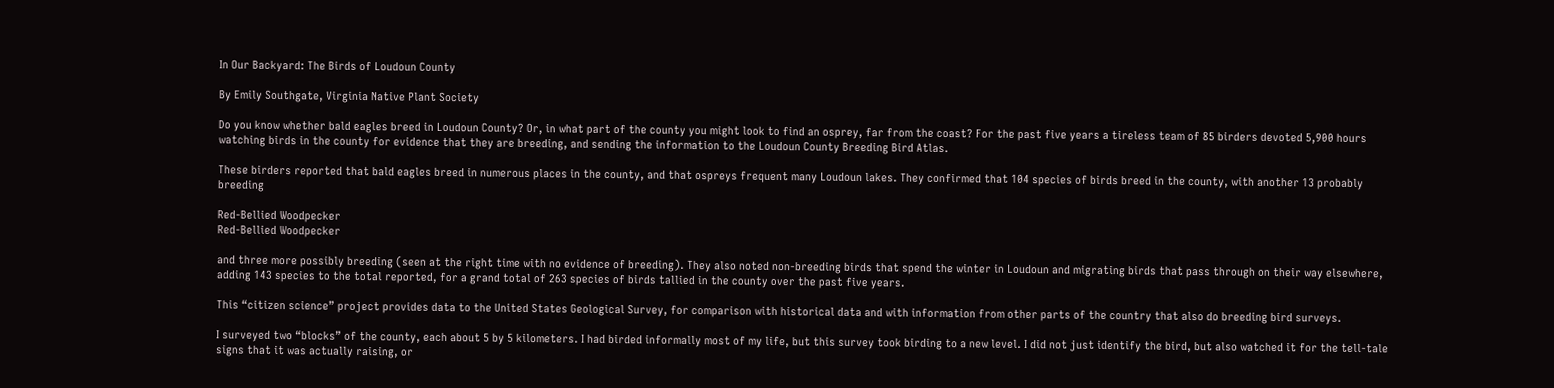In Our Backyard: The Birds of Loudoun County

By Emily Southgate, Virginia Native Plant Society

Do you know whether bald eagles breed in Loudoun County? Or, in what part of the county you might look to find an osprey, far from the coast? For the past five years a tireless team of 85 birders devoted 5,900 hours watching birds in the county for evidence that they are breeding, and sending the information to the Loudoun County Breeding Bird Atlas.

These birders reported that bald eagles breed in numerous places in the county, and that ospreys frequent many Loudoun lakes. They confirmed that 104 species of birds breed in the county, with another 13 probably breeding

Red-Bellied Woodpecker
Red-Bellied Woodpecker

and three more possibly breeding (seen at the right time with no evidence of breeding). They also noted non-breeding birds that spend the winter in Loudoun and migrating birds that pass through on their way elsewhere, adding 143 species to the total reported, for a grand total of 263 species of birds tallied in the county over the past five years.

This “citizen science” project provides data to the United States Geological Survey, for comparison with historical data and with information from other parts of the country that also do breeding bird surveys.

I surveyed two “blocks” of the county, each about 5 by 5 kilometers. I had birded informally most of my life, but this survey took birding to a new level. I did not just identify the bird, but also watched it for the tell-tale signs that it was actually raising, or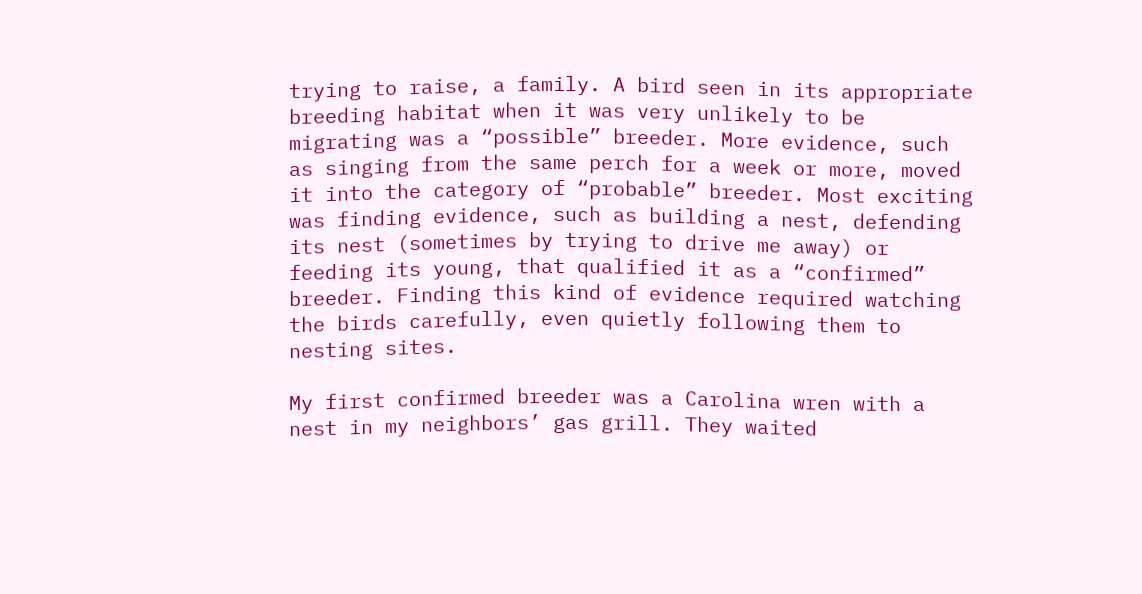trying to raise, a family. A bird seen in its appropriate breeding habitat when it was very unlikely to be migrating was a “possible” breeder. More evidence, such as singing from the same perch for a week or more, moved it into the category of “probable” breeder. Most exciting was finding evidence, such as building a nest, defending its nest (sometimes by trying to drive me away) or feeding its young, that qualified it as a “confirmed” breeder. Finding this kind of evidence required watching the birds carefully, even quietly following them to nesting sites.

My first confirmed breeder was a Carolina wren with a nest in my neighbors’ gas grill. They waited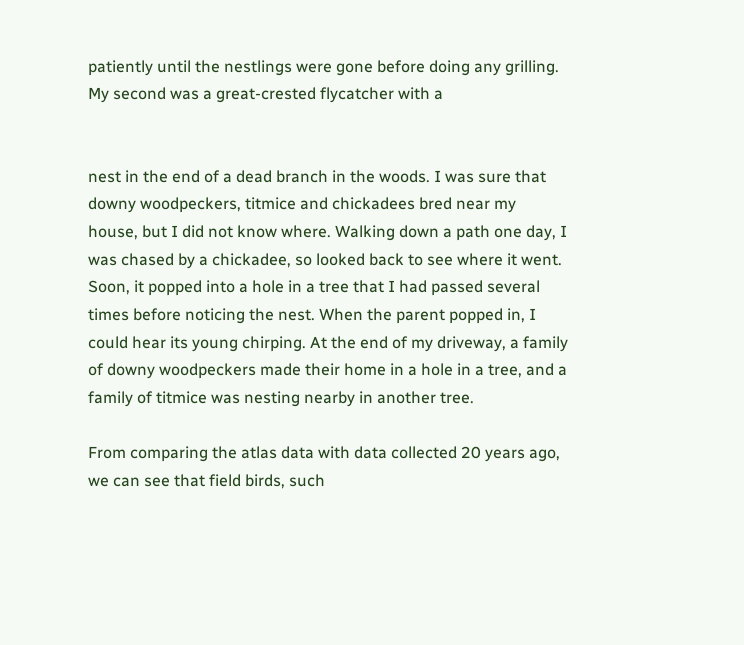patiently until the nestlings were gone before doing any grilling. My second was a great-crested flycatcher with a


nest in the end of a dead branch in the woods. I was sure that downy woodpeckers, titmice and chickadees bred near my house, but I did not know where. Walking down a path one day, I was chased by a chickadee, so looked back to see where it went. Soon, it popped into a hole in a tree that I had passed several times before noticing the nest. When the parent popped in, I could hear its young chirping. At the end of my driveway, a family of downy woodpeckers made their home in a hole in a tree, and a family of titmice was nesting nearby in another tree.

From comparing the atlas data with data collected 20 years ago, we can see that field birds, such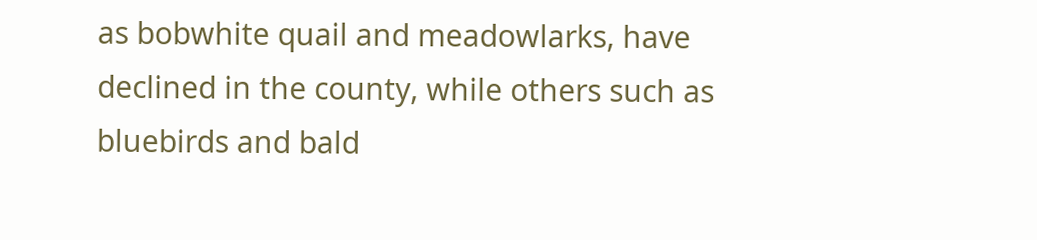as bobwhite quail and meadowlarks, have declined in the county, while others such as bluebirds and bald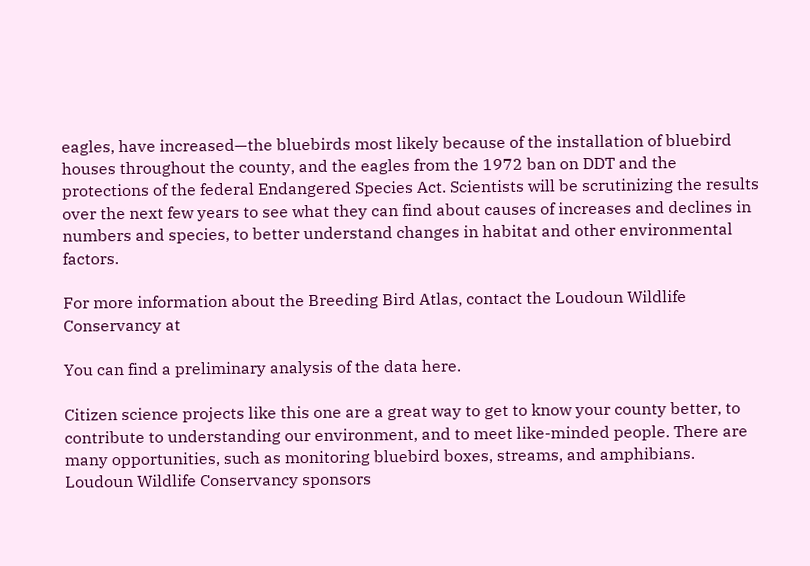eagles, have increased—the bluebirds most likely because of the installation of bluebird houses throughout the county, and the eagles from the 1972 ban on DDT and the protections of the federal Endangered Species Act. Scientists will be scrutinizing the results over the next few years to see what they can find about causes of increases and declines in numbers and species, to better understand changes in habitat and other environmental factors.

For more information about the Breeding Bird Atlas, contact the Loudoun Wildlife Conservancy at

You can find a preliminary analysis of the data here.

Citizen science projects like this one are a great way to get to know your county better, to contribute to understanding our environment, and to meet like-minded people. There are many opportunities, such as monitoring bluebird boxes, streams, and amphibians. Loudoun Wildlife Conservancy sponsors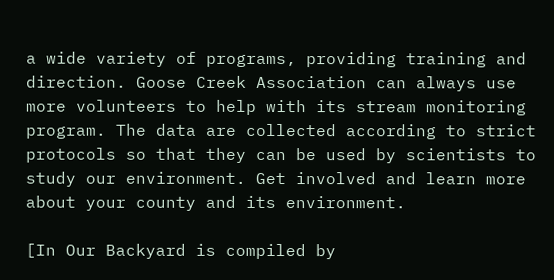a wide variety of programs, providing training and direction. Goose Creek Association can always use more volunteers to help with its stream monitoring program. The data are collected according to strict protocols so that they can be used by scientists to study our environment. Get involved and learn more about your county and its environment.

[In Our Backyard is compiled by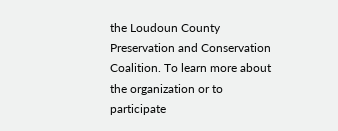the Loudoun County Preservation and Conservation Coalition. To learn more about the organization or to participate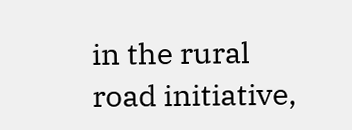in the rural road initiative,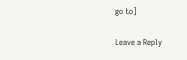go to]

Leave a Reply